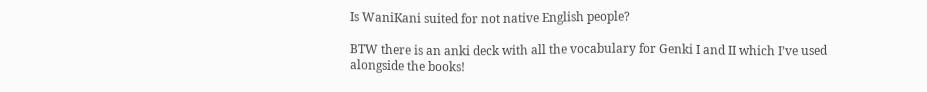Is WaniKani suited for not native English people?

BTW there is an anki deck with all the vocabulary for Genki I and II which I’ve used alongside the books!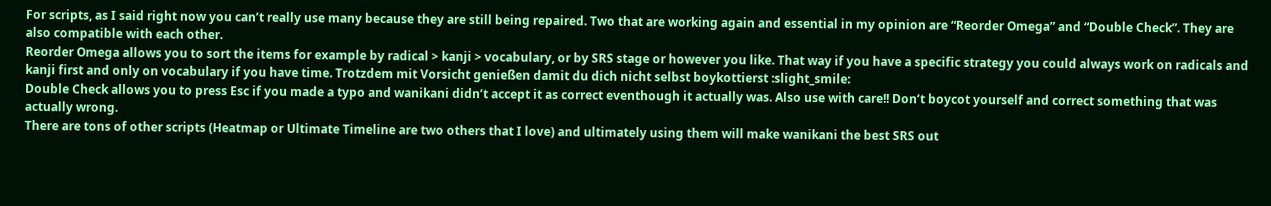For scripts, as I said right now you can’t really use many because they are still being repaired. Two that are working again and essential in my opinion are “Reorder Omega” and “Double Check”. They are also compatible with each other.
Reorder Omega allows you to sort the items for example by radical > kanji > vocabulary, or by SRS stage or however you like. That way if you have a specific strategy you could always work on radicals and kanji first and only on vocabulary if you have time. Trotzdem mit Vorsicht genießen damit du dich nicht selbst boykottierst :slight_smile:
Double Check allows you to press Esc if you made a typo and wanikani didn’t accept it as correct eventhough it actually was. Also use with care!! Don’t boycot yourself and correct something that was actually wrong.
There are tons of other scripts (Heatmap or Ultimate Timeline are two others that I love) and ultimately using them will make wanikani the best SRS out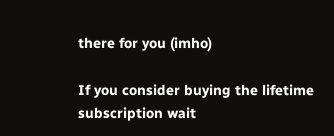there for you (imho)

If you consider buying the lifetime subscription wait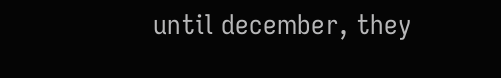until december, they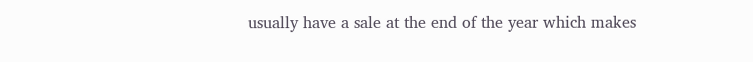usually have a sale at the end of the year which makes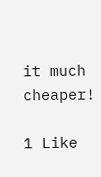it much cheaper!

1 Like